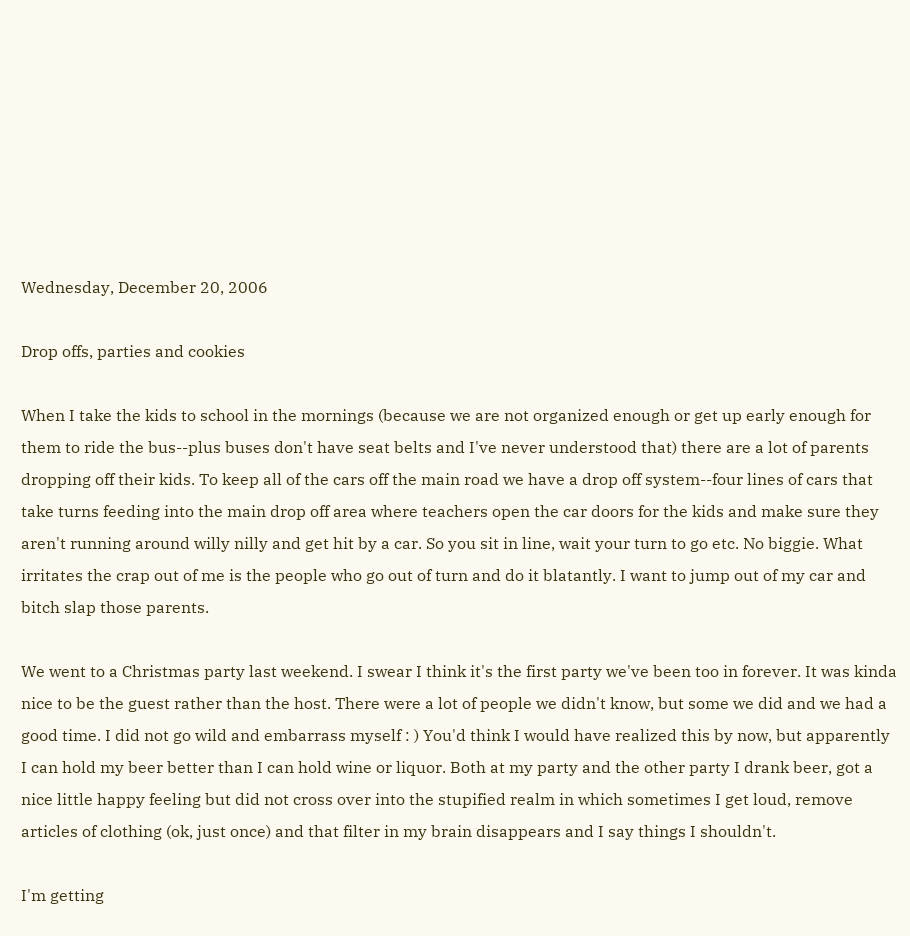Wednesday, December 20, 2006

Drop offs, parties and cookies

When I take the kids to school in the mornings (because we are not organized enough or get up early enough for them to ride the bus--plus buses don't have seat belts and I've never understood that) there are a lot of parents dropping off their kids. To keep all of the cars off the main road we have a drop off system--four lines of cars that take turns feeding into the main drop off area where teachers open the car doors for the kids and make sure they aren't running around willy nilly and get hit by a car. So you sit in line, wait your turn to go etc. No biggie. What irritates the crap out of me is the people who go out of turn and do it blatantly. I want to jump out of my car and bitch slap those parents.

We went to a Christmas party last weekend. I swear I think it's the first party we've been too in forever. It was kinda nice to be the guest rather than the host. There were a lot of people we didn't know, but some we did and we had a good time. I did not go wild and embarrass myself : ) You'd think I would have realized this by now, but apparently I can hold my beer better than I can hold wine or liquor. Both at my party and the other party I drank beer, got a nice little happy feeling but did not cross over into the stupified realm in which sometimes I get loud, remove articles of clothing (ok, just once) and that filter in my brain disappears and I say things I shouldn't.

I'm getting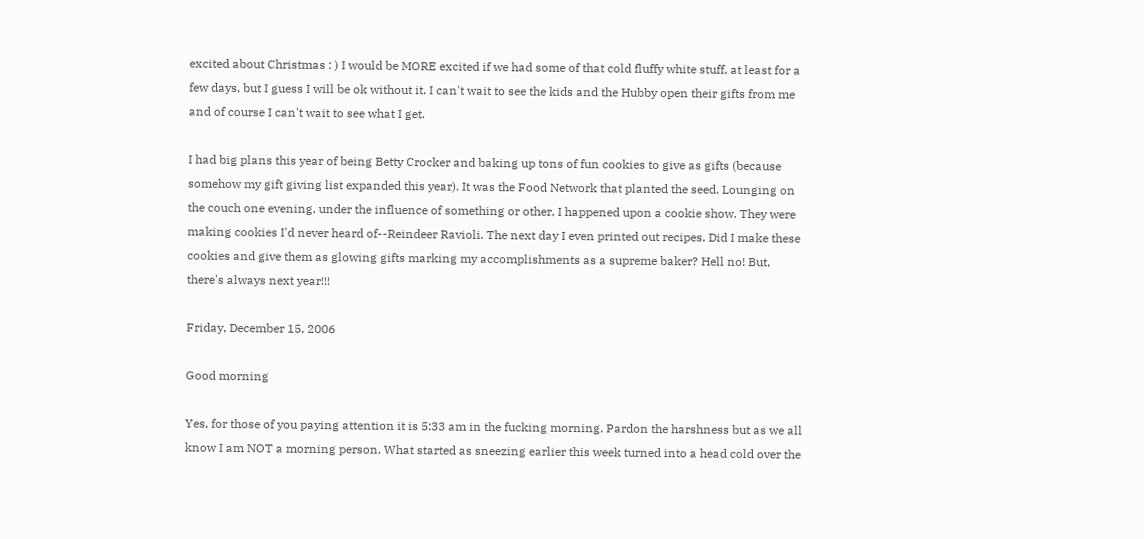excited about Christmas : ) I would be MORE excited if we had some of that cold fluffy white stuff, at least for a few days, but I guess I will be ok without it. I can't wait to see the kids and the Hubby open their gifts from me and of course I can't wait to see what I get.

I had big plans this year of being Betty Crocker and baking up tons of fun cookies to give as gifts (because somehow my gift giving list expanded this year). It was the Food Network that planted the seed. Lounging on the couch one evening, under the influence of something or other, I happened upon a cookie show. They were making cookies I'd never heard of--Reindeer Ravioli. The next day I even printed out recipes. Did I make these cookies and give them as glowing gifts marking my accomplishments as a supreme baker? Hell no! But, there's always next year!!!

Friday, December 15, 2006

Good morning

Yes, for those of you paying attention it is 5:33 am in the fucking morning. Pardon the harshness but as we all know I am NOT a morning person. What started as sneezing earlier this week turned into a head cold over the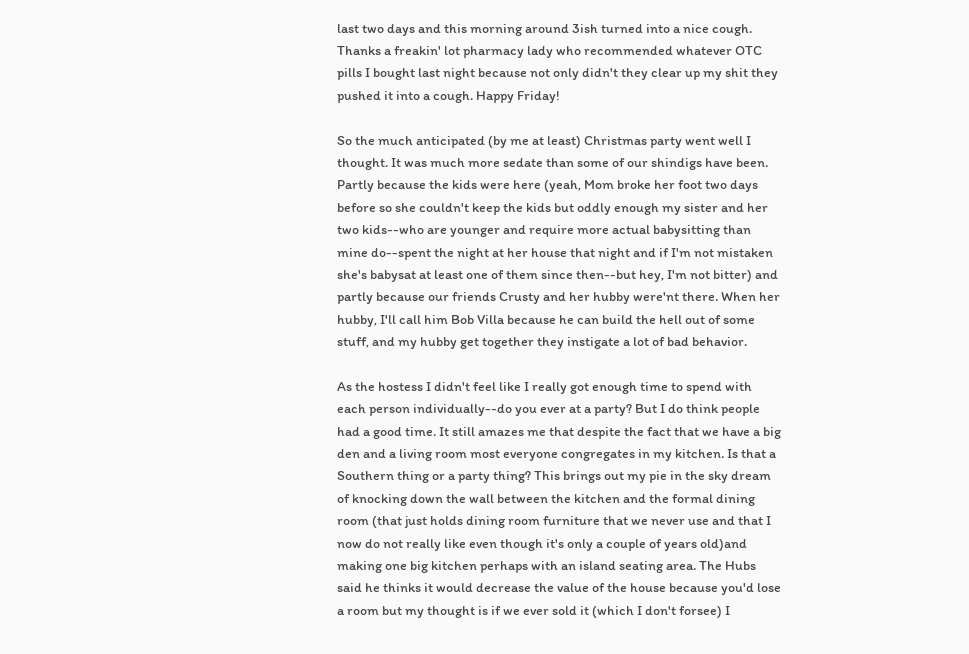last two days and this morning around 3ish turned into a nice cough. Thanks a freakin' lot pharmacy lady who recommended whatever OTC pills I bought last night because not only didn't they clear up my shit they pushed it into a cough. Happy Friday!

So the much anticipated (by me at least) Christmas party went well I thought. It was much more sedate than some of our shindigs have been. Partly because the kids were here (yeah, Mom broke her foot two days before so she couldn't keep the kids but oddly enough my sister and her two kids--who are younger and require more actual babysitting than mine do--spent the night at her house that night and if I'm not mistaken she's babysat at least one of them since then--but hey, I'm not bitter) and partly because our friends Crusty and her hubby were'nt there. When her hubby, I'll call him Bob Villa because he can build the hell out of some stuff, and my hubby get together they instigate a lot of bad behavior.

As the hostess I didn't feel like I really got enough time to spend with each person individually--do you ever at a party? But I do think people had a good time. It still amazes me that despite the fact that we have a big den and a living room most everyone congregates in my kitchen. Is that a Southern thing or a party thing? This brings out my pie in the sky dream of knocking down the wall between the kitchen and the formal dining room (that just holds dining room furniture that we never use and that I now do not really like even though it's only a couple of years old)and making one big kitchen perhaps with an island seating area. The Hubs said he thinks it would decrease the value of the house because you'd lose a room but my thought is if we ever sold it (which I don't forsee) I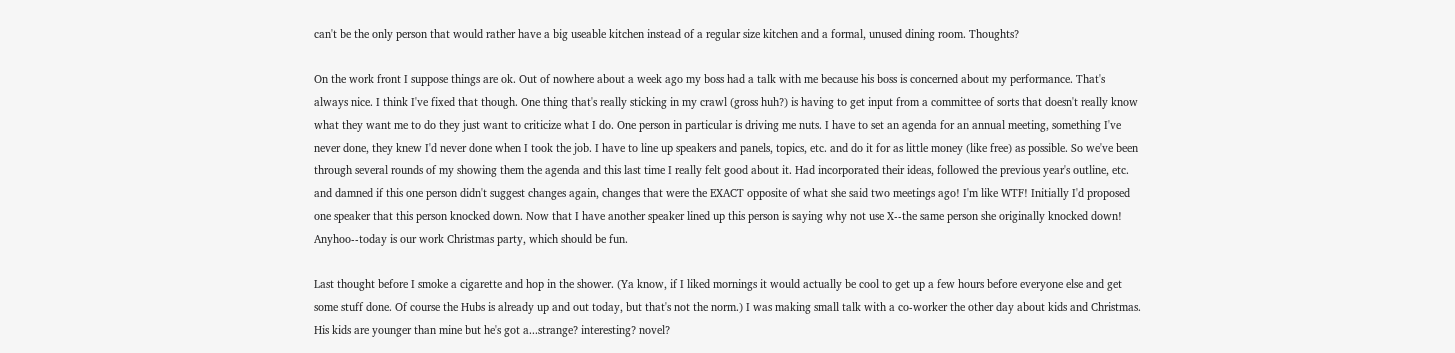can't be the only person that would rather have a big useable kitchen instead of a regular size kitchen and a formal, unused dining room. Thoughts?

On the work front I suppose things are ok. Out of nowhere about a week ago my boss had a talk with me because his boss is concerned about my performance. That's always nice. I think I've fixed that though. One thing that's really sticking in my crawl (gross huh?) is having to get input from a committee of sorts that doesn't really know what they want me to do they just want to criticize what I do. One person in particular is driving me nuts. I have to set an agenda for an annual meeting, something I've never done, they knew I'd never done when I took the job. I have to line up speakers and panels, topics, etc. and do it for as little money (like free) as possible. So we've been through several rounds of my showing them the agenda and this last time I really felt good about it. Had incorporated their ideas, followed the previous year's outline, etc. and damned if this one person didn't suggest changes again, changes that were the EXACT opposite of what she said two meetings ago! I'm like WTF! Initially I'd proposed one speaker that this person knocked down. Now that I have another speaker lined up this person is saying why not use X--the same person she originally knocked down! Anyhoo--today is our work Christmas party, which should be fun.

Last thought before I smoke a cigarette and hop in the shower. (Ya know, if I liked mornings it would actually be cool to get up a few hours before everyone else and get some stuff done. Of course the Hubs is already up and out today, but that's not the norm.) I was making small talk with a co-worker the other day about kids and Christmas. His kids are younger than mine but he's got a...strange? interesting? novel?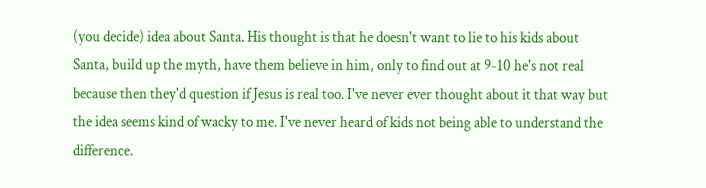(you decide) idea about Santa. His thought is that he doesn't want to lie to his kids about Santa, build up the myth, have them believe in him, only to find out at 9-10 he's not real because then they'd question if Jesus is real too. I've never ever thought about it that way but the idea seems kind of wacky to me. I've never heard of kids not being able to understand the difference.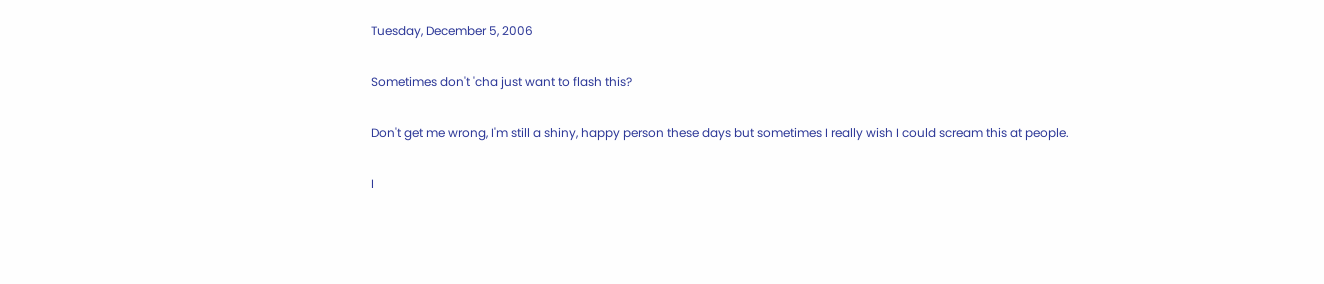Tuesday, December 5, 2006

Sometimes don't 'cha just want to flash this?

Don't get me wrong, I'm still a shiny, happy person these days but sometimes I really wish I could scream this at people.

I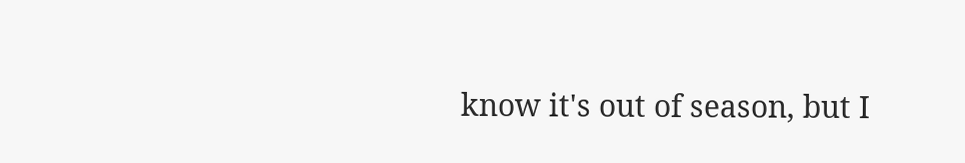know it's out of season, but I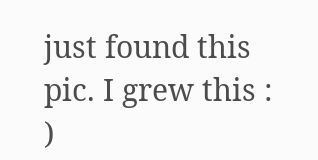just found this pic. I grew this : )